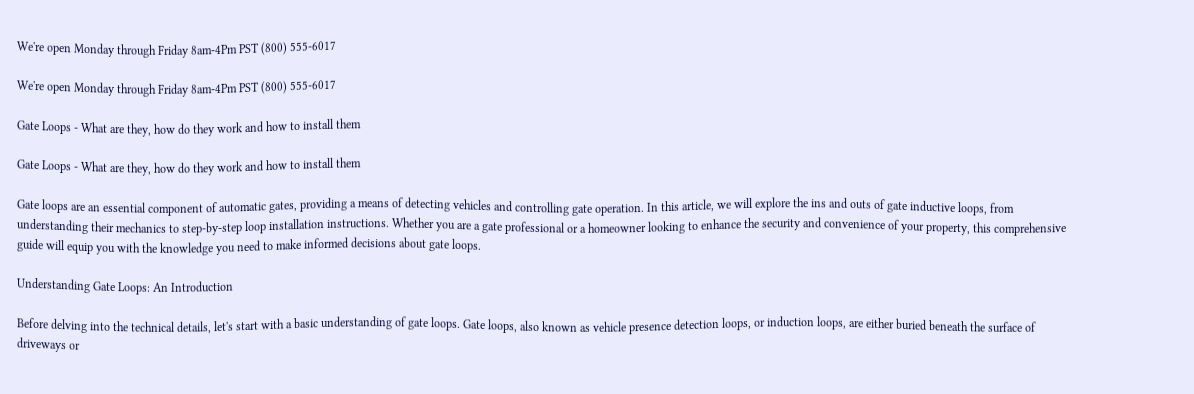We're open Monday through Friday 8am-4Pm PST (800) 555-6017

We're open Monday through Friday 8am-4Pm PST (800) 555-6017

Gate Loops - What are they, how do they work and how to install them

Gate Loops - What are they, how do they work and how to install them

Gate loops are an essential component of automatic gates, providing a means of detecting vehicles and controlling gate operation. In this article, we will explore the ins and outs of gate inductive loops, from understanding their mechanics to step-by-step loop installation instructions. Whether you are a gate professional or a homeowner looking to enhance the security and convenience of your property, this comprehensive guide will equip you with the knowledge you need to make informed decisions about gate loops.

Understanding Gate Loops: An Introduction

Before delving into the technical details, let's start with a basic understanding of gate loops. Gate loops, also known as vehicle presence detection loops, or induction loops, are either buried beneath the surface of driveways or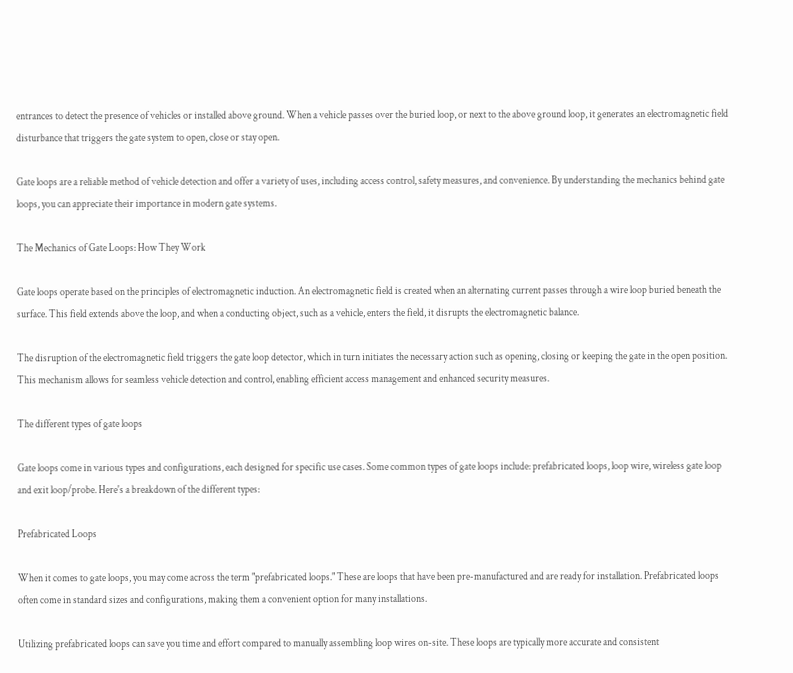entrances to detect the presence of vehicles or installed above ground. When a vehicle passes over the buried loop, or next to the above ground loop, it generates an electromagnetic field disturbance that triggers the gate system to open, close or stay open.

Gate loops are a reliable method of vehicle detection and offer a variety of uses, including access control, safety measures, and convenience. By understanding the mechanics behind gate loops, you can appreciate their importance in modern gate systems.

The Mechanics of Gate Loops: How They Work

Gate loops operate based on the principles of electromagnetic induction. An electromagnetic field is created when an alternating current passes through a wire loop buried beneath the surface. This field extends above the loop, and when a conducting object, such as a vehicle, enters the field, it disrupts the electromagnetic balance.

The disruption of the electromagnetic field triggers the gate loop detector, which in turn initiates the necessary action such as opening, closing or keeping the gate in the open position. This mechanism allows for seamless vehicle detection and control, enabling efficient access management and enhanced security measures.

The different types of gate loops

Gate loops come in various types and configurations, each designed for specific use cases. Some common types of gate loops include: prefabricated loops, loop wire, wireless gate loop and exit loop/probe. Here's a breakdown of the different types:

Prefabricated Loops

When it comes to gate loops, you may come across the term "prefabricated loops." These are loops that have been pre-manufactured and are ready for installation. Prefabricated loops often come in standard sizes and configurations, making them a convenient option for many installations.

Utilizing prefabricated loops can save you time and effort compared to manually assembling loop wires on-site. These loops are typically more accurate and consistent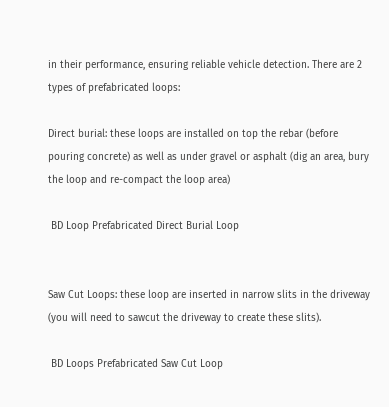in their performance, ensuring reliable vehicle detection. There are 2 types of prefabricated loops:

Direct burial: these loops are installed on top the rebar (before pouring concrete) as well as under gravel or asphalt (dig an area, bury the loop and re-compact the loop area)

 BD Loop Prefabricated Direct Burial Loop


Saw Cut Loops: these loop are inserted in narrow slits in the driveway (you will need to sawcut the driveway to create these slits).

 BD Loops Prefabricated Saw Cut Loop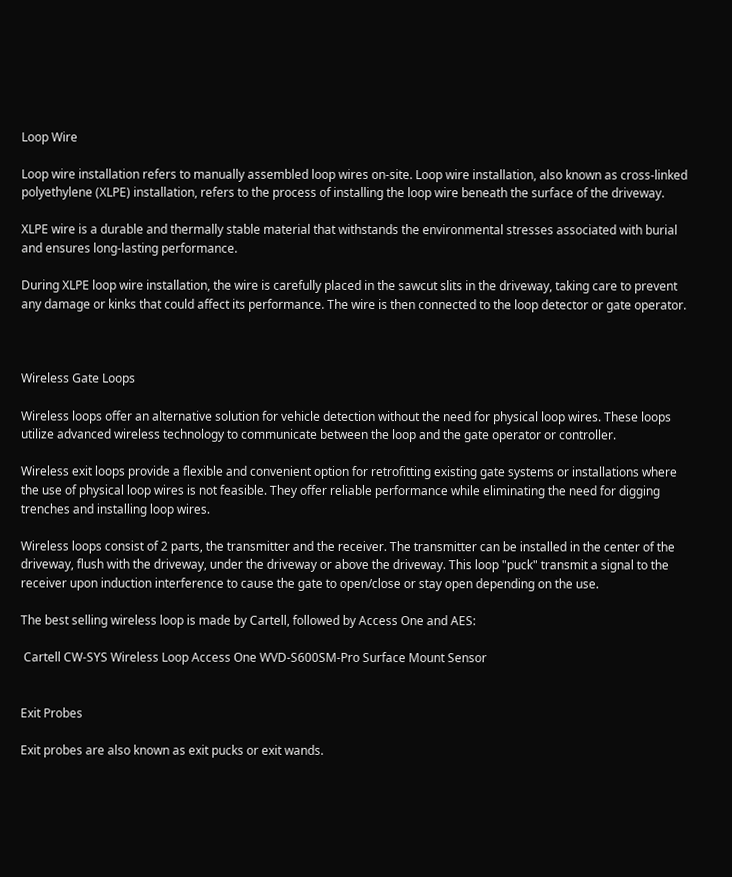Loop Wire

Loop wire installation refers to manually assembled loop wires on-site. Loop wire installation, also known as cross-linked polyethylene (XLPE) installation, refers to the process of installing the loop wire beneath the surface of the driveway.

XLPE wire is a durable and thermally stable material that withstands the environmental stresses associated with burial and ensures long-lasting performance.

During XLPE loop wire installation, the wire is carefully placed in the sawcut slits in the driveway, taking care to prevent any damage or kinks that could affect its performance. The wire is then connected to the loop detector or gate operator.



Wireless Gate Loops

Wireless loops offer an alternative solution for vehicle detection without the need for physical loop wires. These loops utilize advanced wireless technology to communicate between the loop and the gate operator or controller.

Wireless exit loops provide a flexible and convenient option for retrofitting existing gate systems or installations where the use of physical loop wires is not feasible. They offer reliable performance while eliminating the need for digging trenches and installing loop wires.

Wireless loops consist of 2 parts, the transmitter and the receiver. The transmitter can be installed in the center of the driveway, flush with the driveway, under the driveway or above the driveway. This loop "puck" transmit a signal to the receiver upon induction interference to cause the gate to open/close or stay open depending on the use.

The best selling wireless loop is made by Cartell, followed by Access One and AES:

 Cartell CW-SYS Wireless Loop Access One WVD-S600SM-Pro Surface Mount Sensor


Exit Probes

Exit probes are also known as exit pucks or exit wands.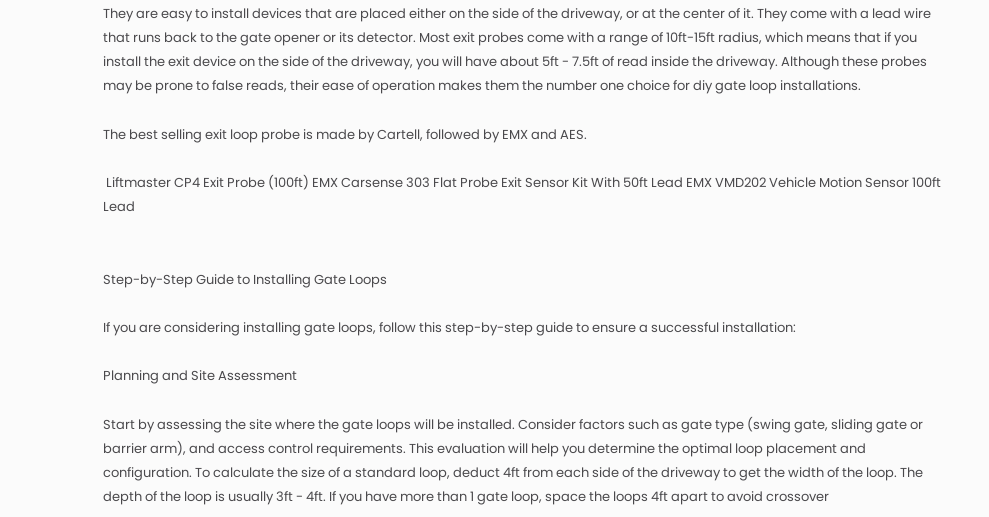They are easy to install devices that are placed either on the side of the driveway, or at the center of it. They come with a lead wire that runs back to the gate opener or its detector. Most exit probes come with a range of 10ft-15ft radius, which means that if you install the exit device on the side of the driveway, you will have about 5ft - 7.5ft of read inside the driveway. Although these probes may be prone to false reads, their ease of operation makes them the number one choice for diy gate loop installations.

The best selling exit loop probe is made by Cartell, followed by EMX and AES.

 Liftmaster CP4 Exit Probe (100ft) EMX Carsense 303 Flat Probe Exit Sensor Kit With 50ft Lead EMX VMD202 Vehicle Motion Sensor 100ft Lead


Step-by-Step Guide to Installing Gate Loops

If you are considering installing gate loops, follow this step-by-step guide to ensure a successful installation:

Planning and Site Assessment

Start by assessing the site where the gate loops will be installed. Consider factors such as gate type (swing gate, sliding gate or barrier arm), and access control requirements. This evaluation will help you determine the optimal loop placement and configuration. To calculate the size of a standard loop, deduct 4ft from each side of the driveway to get the width of the loop. The depth of the loop is usually 3ft - 4ft. If you have more than 1 gate loop, space the loops 4ft apart to avoid crossover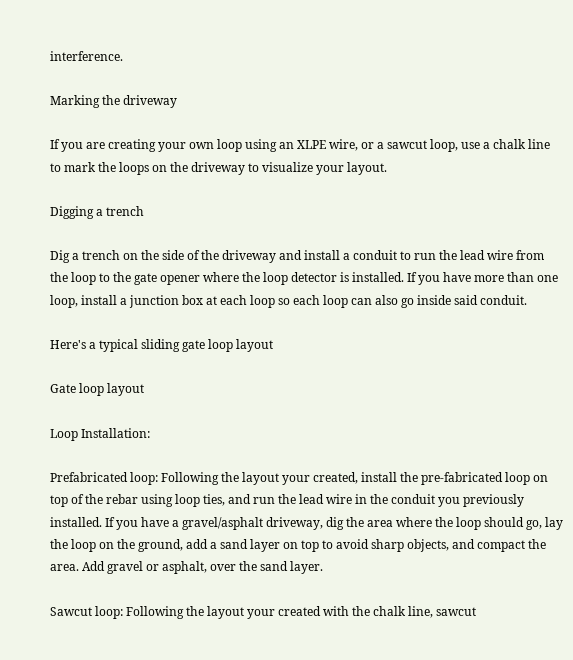interference.

Marking the driveway

If you are creating your own loop using an XLPE wire, or a sawcut loop, use a chalk line to mark the loops on the driveway to visualize your layout.

Digging a trench

Dig a trench on the side of the driveway and install a conduit to run the lead wire from the loop to the gate opener where the loop detector is installed. If you have more than one loop, install a junction box at each loop so each loop can also go inside said conduit.

Here's a typical sliding gate loop layout

Gate loop layout

Loop Installation:

Prefabricated loop: Following the layout your created, install the pre-fabricated loop on top of the rebar using loop ties, and run the lead wire in the conduit you previously installed. If you have a gravel/asphalt driveway, dig the area where the loop should go, lay the loop on the ground, add a sand layer on top to avoid sharp objects, and compact the area. Add gravel or asphalt, over the sand layer.

Sawcut loop: Following the layout your created with the chalk line, sawcut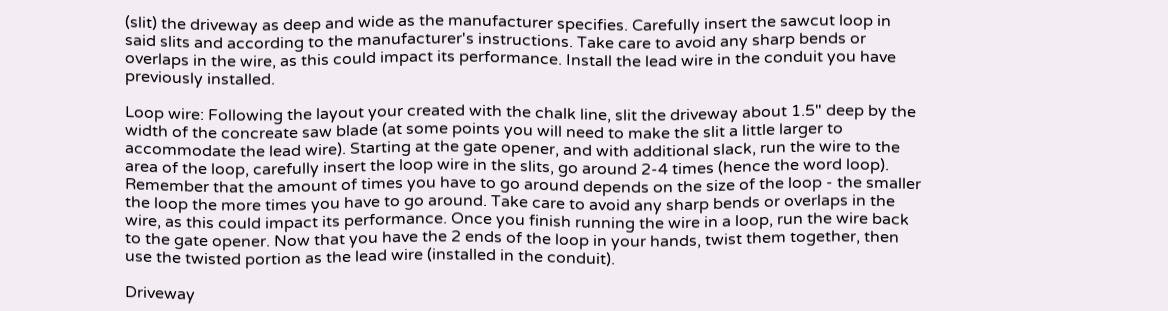(slit) the driveway as deep and wide as the manufacturer specifies. Carefully insert the sawcut loop in said slits and according to the manufacturer's instructions. Take care to avoid any sharp bends or overlaps in the wire, as this could impact its performance. Install the lead wire in the conduit you have previously installed.

Loop wire: Following the layout your created with the chalk line, slit the driveway about 1.5" deep by the width of the concreate saw blade (at some points you will need to make the slit a little larger to accommodate the lead wire). Starting at the gate opener, and with additional slack, run the wire to the area of the loop, carefully insert the loop wire in the slits, go around 2-4 times (hence the word loop). Remember that the amount of times you have to go around depends on the size of the loop - the smaller the loop the more times you have to go around. Take care to avoid any sharp bends or overlaps in the wire, as this could impact its performance. Once you finish running the wire in a loop, run the wire back to the gate opener. Now that you have the 2 ends of the loop in your hands, twist them together, then use the twisted portion as the lead wire (installed in the conduit).

Driveway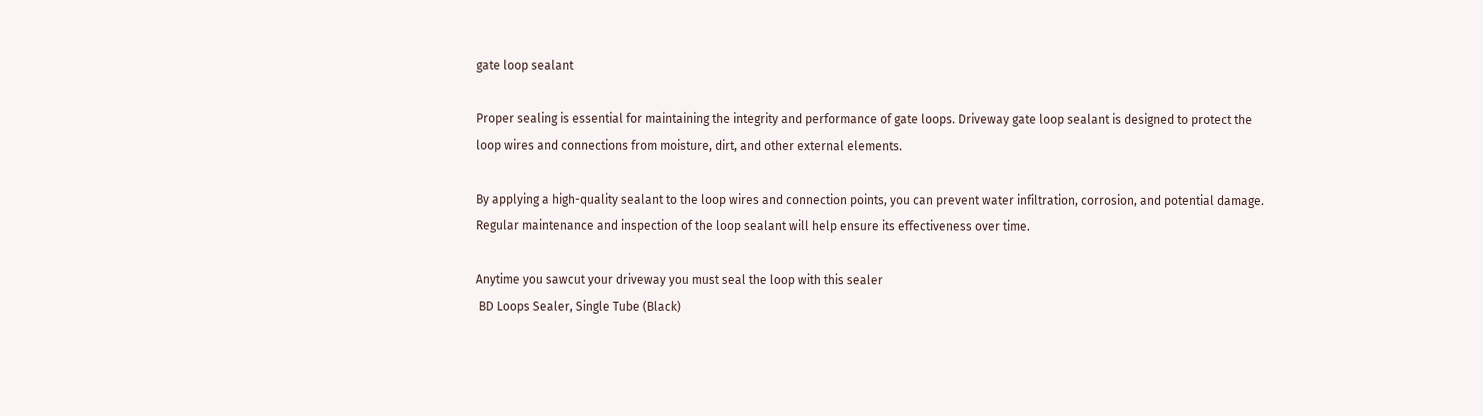gate loop sealant

Proper sealing is essential for maintaining the integrity and performance of gate loops. Driveway gate loop sealant is designed to protect the loop wires and connections from moisture, dirt, and other external elements.

By applying a high-quality sealant to the loop wires and connection points, you can prevent water infiltration, corrosion, and potential damage. Regular maintenance and inspection of the loop sealant will help ensure its effectiveness over time.

Anytime you sawcut your driveway you must seal the loop with this sealer
 BD Loops Sealer, Single Tube (Black)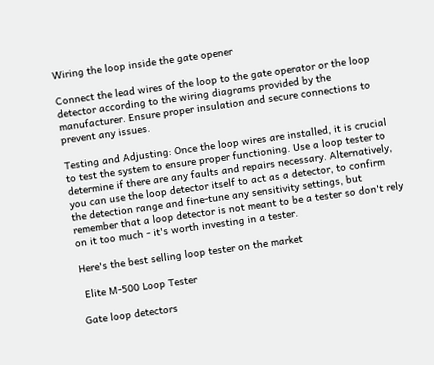Wiring the loop inside the gate opener

Connect the lead wires of the loop to the gate operator or the loop detector according to the wiring diagrams provided by the manufacturer. Ensure proper insulation and secure connections to prevent any issues.

Testing and Adjusting: Once the loop wires are installed, it is crucial to test the system to ensure proper functioning. Use a loop tester to determine if there are any faults and repairs necessary. Alternatively, you can use the loop detector itself to act as a detector, to confirm the detection range and fine-tune any sensitivity settings, but remember that a loop detector is not meant to be a tester so don't rely on it too much - it's worth investing in a tester.

Here's the best selling loop tester on the market

 Elite M-500 Loop Tester

Gate loop detectors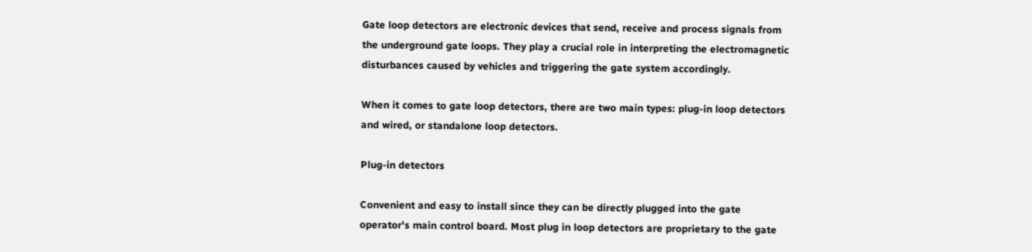Gate loop detectors are electronic devices that send, receive and process signals from the underground gate loops. They play a crucial role in interpreting the electromagnetic disturbances caused by vehicles and triggering the gate system accordingly.

When it comes to gate loop detectors, there are two main types: plug-in loop detectors and wired, or standalone loop detectors.

Plug-in detectors

Convenient and easy to install since they can be directly plugged into the gate operator's main control board. Most plug in loop detectors are proprietary to the gate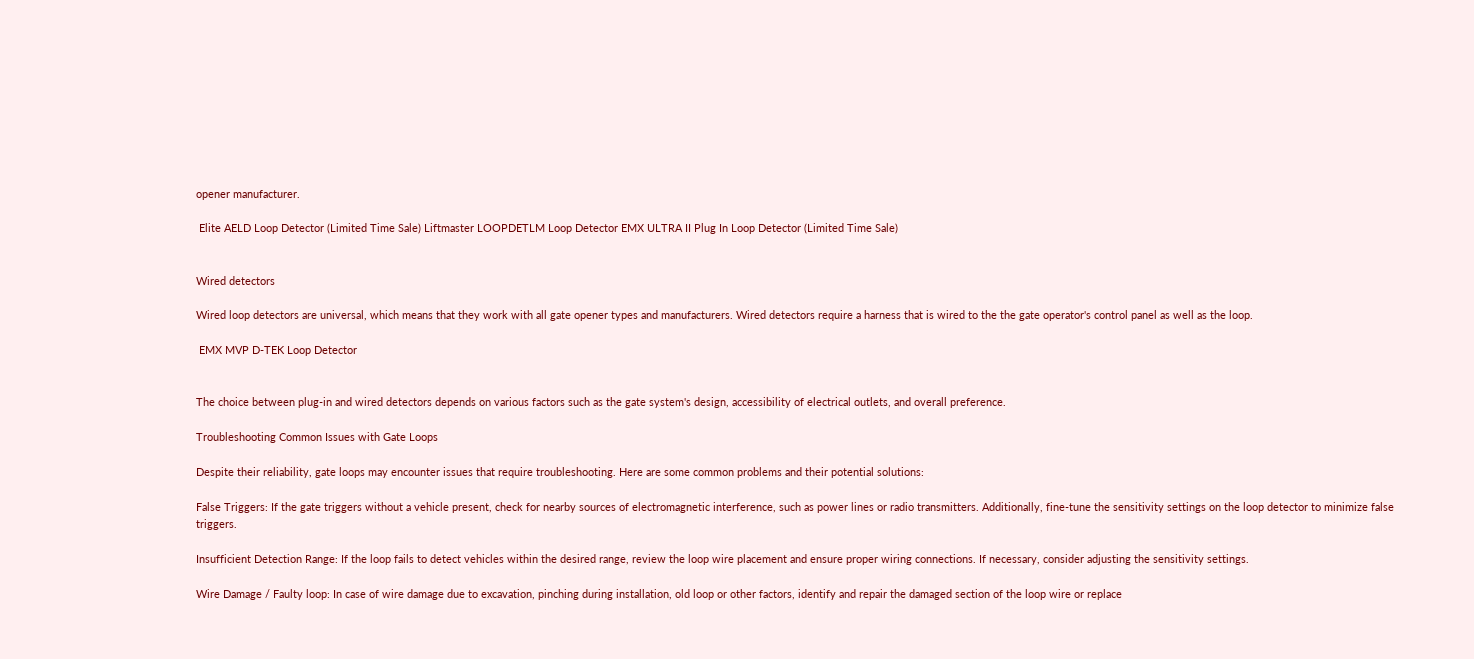opener manufacturer.

 Elite AELD Loop Detector (Limited Time Sale) Liftmaster LOOPDETLM Loop Detector EMX ULTRA II Plug In Loop Detector (Limited Time Sale)


Wired detectors

Wired loop detectors are universal, which means that they work with all gate opener types and manufacturers. Wired detectors require a harness that is wired to the the gate operator's control panel as well as the loop.

 EMX MVP D-TEK Loop Detector


The choice between plug-in and wired detectors depends on various factors such as the gate system's design, accessibility of electrical outlets, and overall preference.

Troubleshooting Common Issues with Gate Loops

Despite their reliability, gate loops may encounter issues that require troubleshooting. Here are some common problems and their potential solutions:

False Triggers: If the gate triggers without a vehicle present, check for nearby sources of electromagnetic interference, such as power lines or radio transmitters. Additionally, fine-tune the sensitivity settings on the loop detector to minimize false triggers.

Insufficient Detection Range: If the loop fails to detect vehicles within the desired range, review the loop wire placement and ensure proper wiring connections. If necessary, consider adjusting the sensitivity settings.

Wire Damage / Faulty loop: In case of wire damage due to excavation, pinching during installation, old loop or other factors, identify and repair the damaged section of the loop wire or replace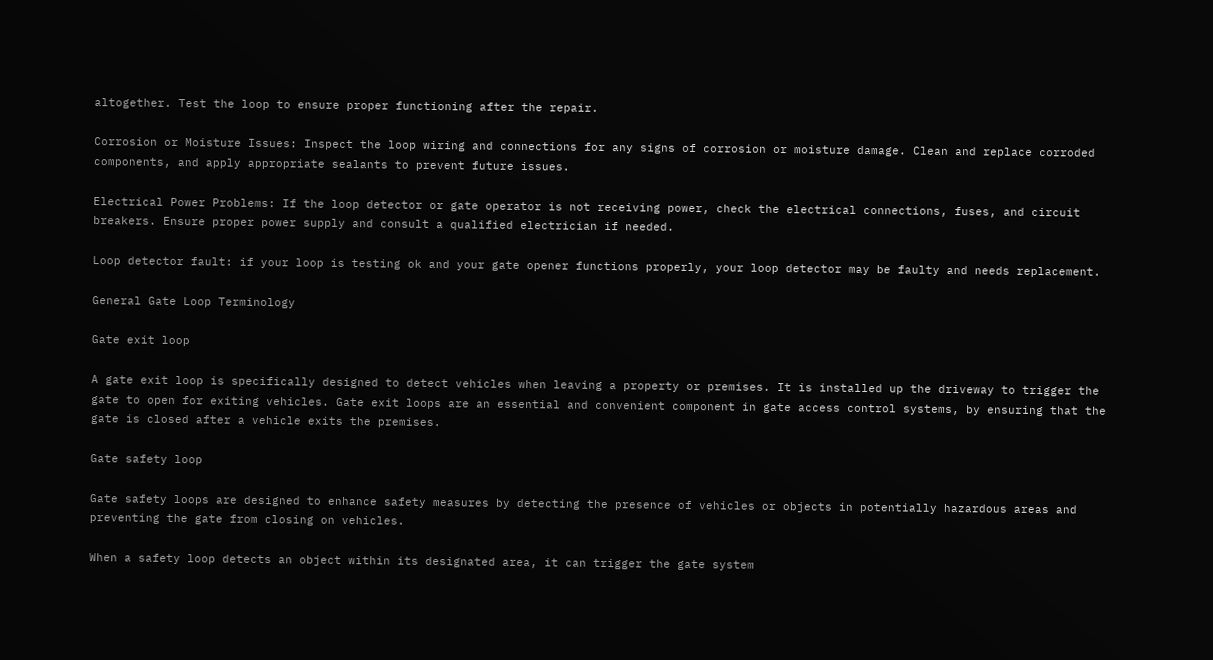altogether. Test the loop to ensure proper functioning after the repair.

Corrosion or Moisture Issues: Inspect the loop wiring and connections for any signs of corrosion or moisture damage. Clean and replace corroded components, and apply appropriate sealants to prevent future issues.

Electrical Power Problems: If the loop detector or gate operator is not receiving power, check the electrical connections, fuses, and circuit breakers. Ensure proper power supply and consult a qualified electrician if needed.

Loop detector fault: if your loop is testing ok and your gate opener functions properly, your loop detector may be faulty and needs replacement.

General Gate Loop Terminology

Gate exit loop

A gate exit loop is specifically designed to detect vehicles when leaving a property or premises. It is installed up the driveway to trigger the gate to open for exiting vehicles. Gate exit loops are an essential and convenient component in gate access control systems, by ensuring that the gate is closed after a vehicle exits the premises.

Gate safety loop

Gate safety loops are designed to enhance safety measures by detecting the presence of vehicles or objects in potentially hazardous areas and preventing the gate from closing on vehicles.

When a safety loop detects an object within its designated area, it can trigger the gate system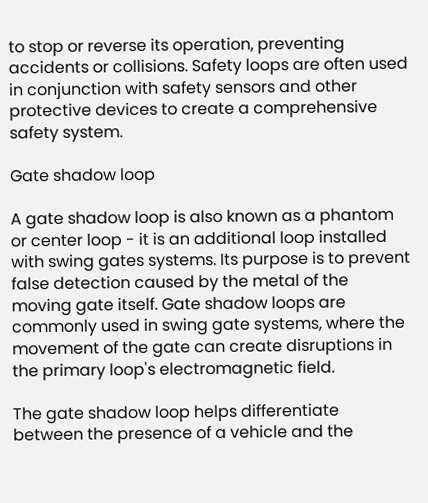to stop or reverse its operation, preventing accidents or collisions. Safety loops are often used in conjunction with safety sensors and other protective devices to create a comprehensive safety system.

Gate shadow loop

A gate shadow loop is also known as a phantom or center loop - it is an additional loop installed with swing gates systems. Its purpose is to prevent false detection caused by the metal of the moving gate itself. Gate shadow loops are commonly used in swing gate systems, where the movement of the gate can create disruptions in the primary loop's electromagnetic field.

The gate shadow loop helps differentiate between the presence of a vehicle and the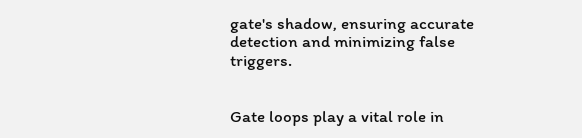gate's shadow, ensuring accurate detection and minimizing false triggers.


Gate loops play a vital role in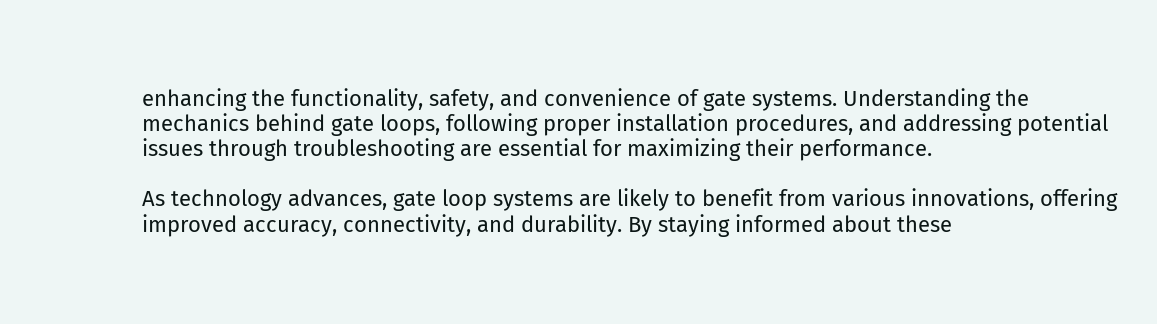enhancing the functionality, safety, and convenience of gate systems. Understanding the mechanics behind gate loops, following proper installation procedures, and addressing potential issues through troubleshooting are essential for maximizing their performance.

As technology advances, gate loop systems are likely to benefit from various innovations, offering improved accuracy, connectivity, and durability. By staying informed about these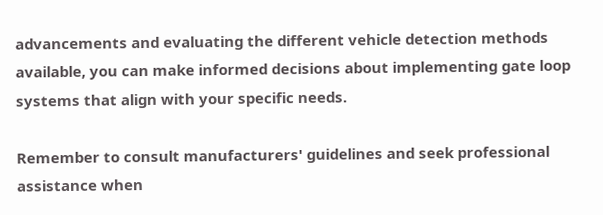advancements and evaluating the different vehicle detection methods available, you can make informed decisions about implementing gate loop systems that align with your specific needs.

Remember to consult manufacturers' guidelines and seek professional assistance when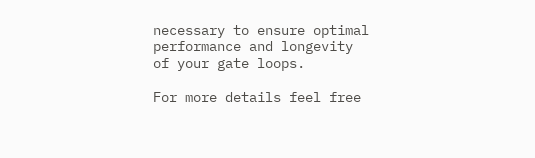necessary to ensure optimal performance and longevity of your gate loops.

For more details feel free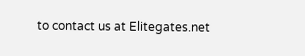to contact us at Elitegates.net